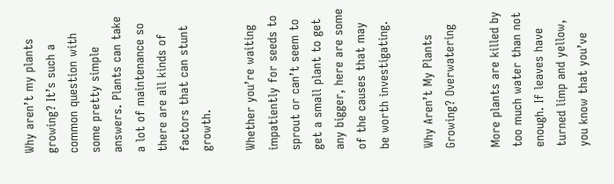Why aren’t my plants growing? It’s such a common question with some pretty simple answers. Plants can take a lot of maintenance so there are all kinds of factors that can stunt growth.

Whether you’re waiting impatiently for seeds to sprout or can’t seem to get a small plant to get any bigger, here are some of the causes that may be worth investigating.

Why Aren’t My Plants Growing? Overwatering

More plants are killed by too much water than not enough. If leaves have turned limp and yellow, you know that you’ve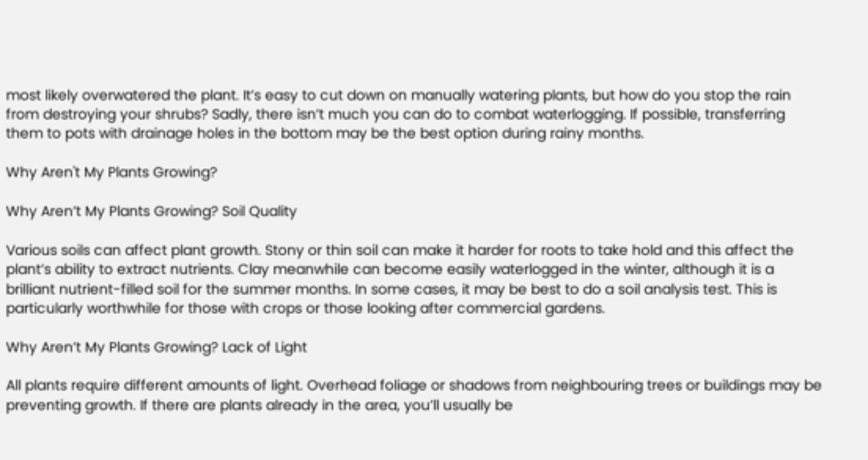most likely overwatered the plant. It’s easy to cut down on manually watering plants, but how do you stop the rain from destroying your shrubs? Sadly, there isn’t much you can do to combat waterlogging. If possible, transferring them to pots with drainage holes in the bottom may be the best option during rainy months.

Why Aren't My Plants Growing?

Why Aren’t My Plants Growing? Soil Quality

Various soils can affect plant growth. Stony or thin soil can make it harder for roots to take hold and this affect the plant’s ability to extract nutrients. Clay meanwhile can become easily waterlogged in the winter, although it is a brilliant nutrient-filled soil for the summer months. In some cases, it may be best to do a soil analysis test. This is particularly worthwhile for those with crops or those looking after commercial gardens.

Why Aren’t My Plants Growing? Lack of Light

All plants require different amounts of light. Overhead foliage or shadows from neighbouring trees or buildings may be preventing growth. If there are plants already in the area, you’ll usually be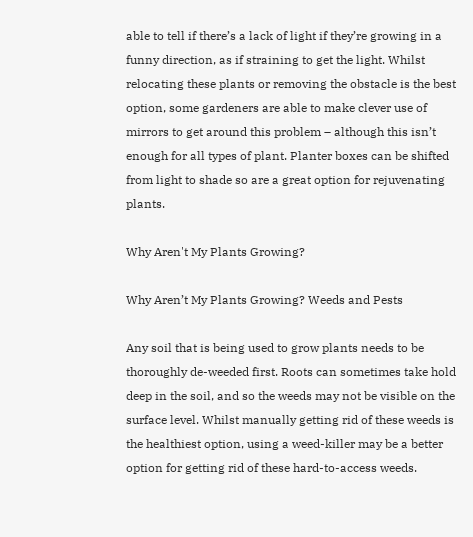able to tell if there’s a lack of light if they’re growing in a funny direction, as if straining to get the light. Whilst relocating these plants or removing the obstacle is the best option, some gardeners are able to make clever use of mirrors to get around this problem – although this isn’t enough for all types of plant. Planter boxes can be shifted from light to shade so are a great option for rejuvenating plants.

Why Aren't My Plants Growing?

Why Aren’t My Plants Growing? Weeds and Pests

Any soil that is being used to grow plants needs to be thoroughly de-weeded first. Roots can sometimes take hold deep in the soil, and so the weeds may not be visible on the surface level. Whilst manually getting rid of these weeds is the healthiest option, using a weed-killer may be a better option for getting rid of these hard-to-access weeds.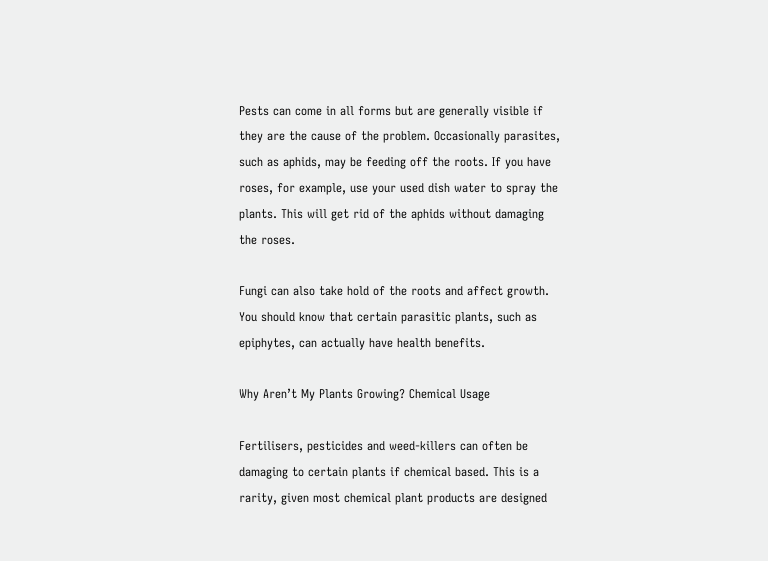Pests can come in all forms but are generally visible if they are the cause of the problem. Occasionally parasites, such as aphids, may be feeding off the roots. If you have roses, for example, use your used dish water to spray the plants. This will get rid of the aphids without damaging the roses.

Fungi can also take hold of the roots and affect growth. You should know that certain parasitic plants, such as epiphytes, can actually have health benefits.

Why Aren’t My Plants Growing? Chemical Usage

Fertilisers, pesticides and weed-killers can often be damaging to certain plants if chemical based. This is a rarity, given most chemical plant products are designed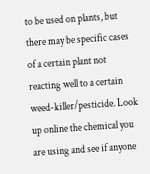to be used on plants, but there may be specific cases of a certain plant not reacting well to a certain weed-killer/pesticide. Look up online the chemical you are using and see if anyone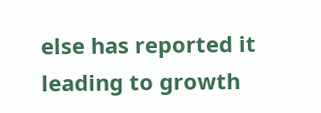else has reported it leading to growth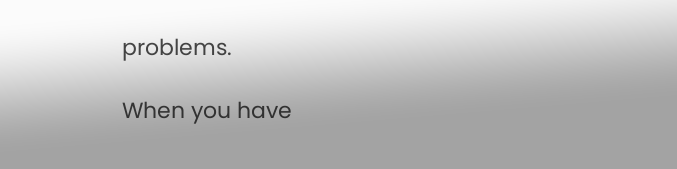problems.

When you have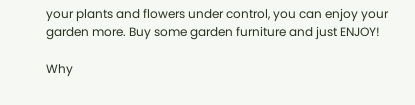your plants and flowers under control, you can enjoy your garden more. Buy some garden furniture and just ENJOY!

Why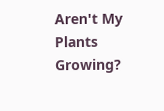Aren't My Plants Growing?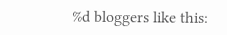%d bloggers like this: